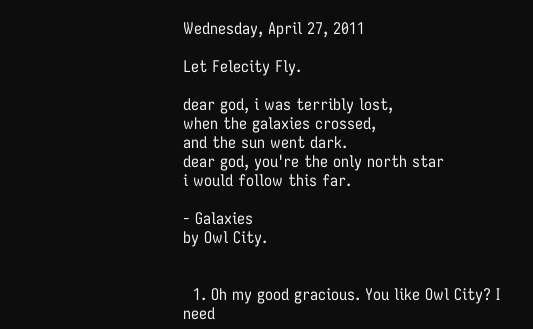Wednesday, April 27, 2011

Let Felecity Fly.

dear god, i was terribly lost,
when the galaxies crossed,
and the sun went dark.
dear god, you're the only north star
i would follow this far.

- Galaxies
by Owl City.


  1. Oh my good gracious. You like Owl City? I need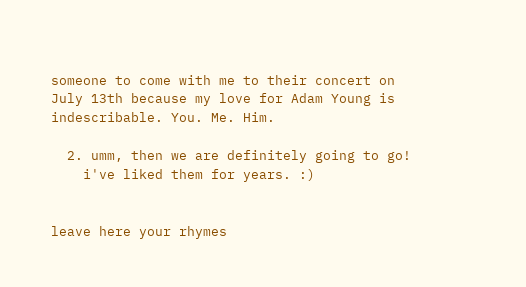someone to come with me to their concert on July 13th because my love for Adam Young is indescribable. You. Me. Him.

  2. umm, then we are definitely going to go!
    i've liked them for years. :)


leave here your rhymes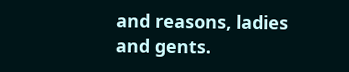and reasons, ladies and gents.